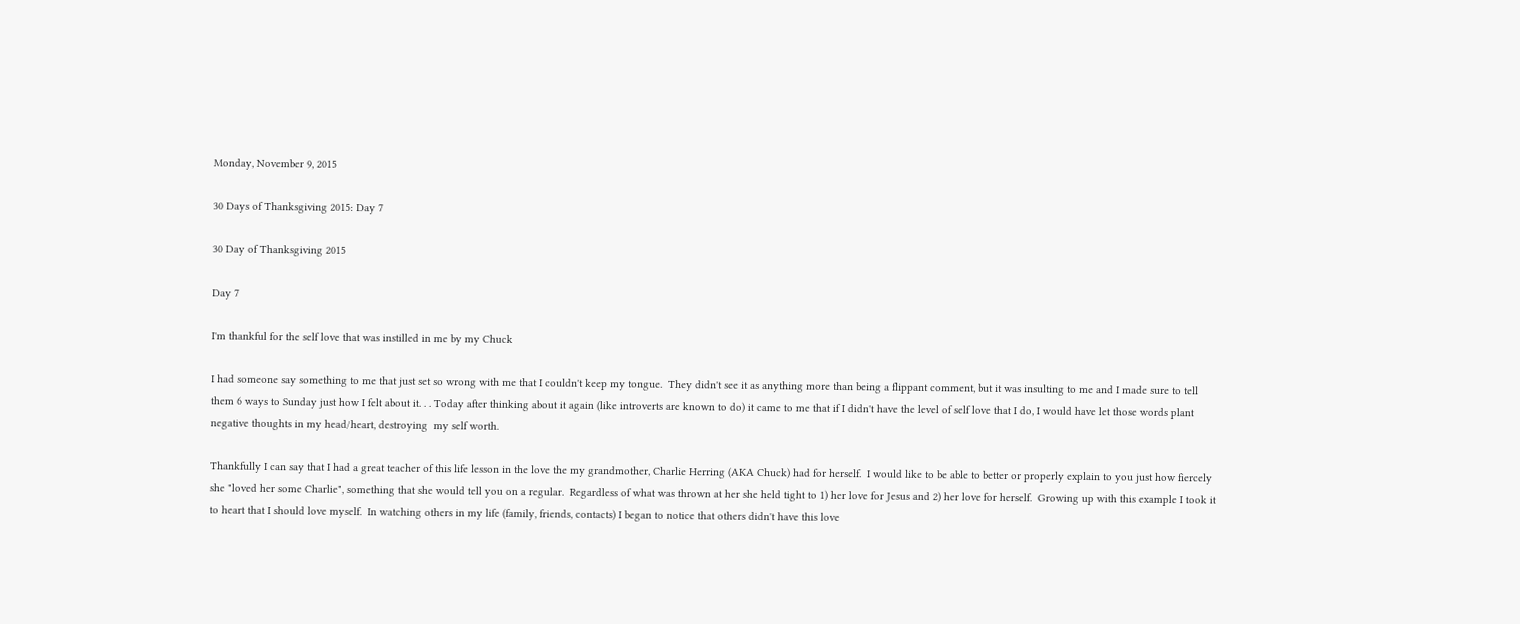Monday, November 9, 2015

30 Days of Thanksgiving 2015: Day 7

30 Day of Thanksgiving 2015

Day 7

I'm thankful for the self love that was instilled in me by my Chuck

I had someone say something to me that just set so wrong with me that I couldn't keep my tongue.  They didn't see it as anything more than being a flippant comment, but it was insulting to me and I made sure to tell them 6 ways to Sunday just how I felt about it. . . Today after thinking about it again (like introverts are known to do) it came to me that if I didn't have the level of self love that I do, I would have let those words plant negative thoughts in my head/heart, destroying  my self worth.

Thankfully I can say that I had a great teacher of this life lesson in the love the my grandmother, Charlie Herring (AKA Chuck) had for herself.  I would like to be able to better or properly explain to you just how fiercely she "loved her some Charlie", something that she would tell you on a regular.  Regardless of what was thrown at her she held tight to 1) her love for Jesus and 2) her love for herself.  Growing up with this example I took it to heart that I should love myself.  In watching others in my life (family, friends, contacts) I began to notice that others didn't have this love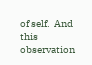of self.  And this observation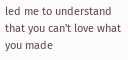led me to understand that you can't love what you made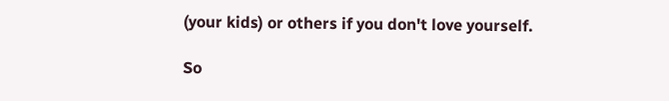(your kids) or others if you don't love yourself.

So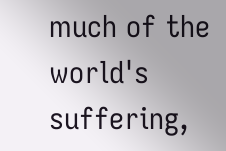much of the world's suffering,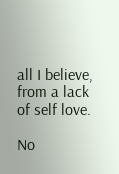all I believe, from a lack of self love.

No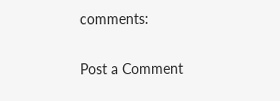comments:

Post a Comment